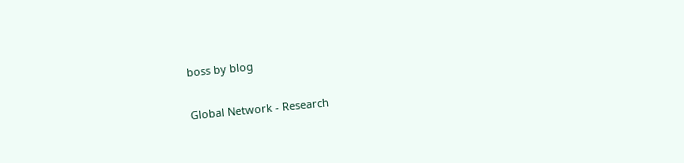boss by blog

Global Network - Research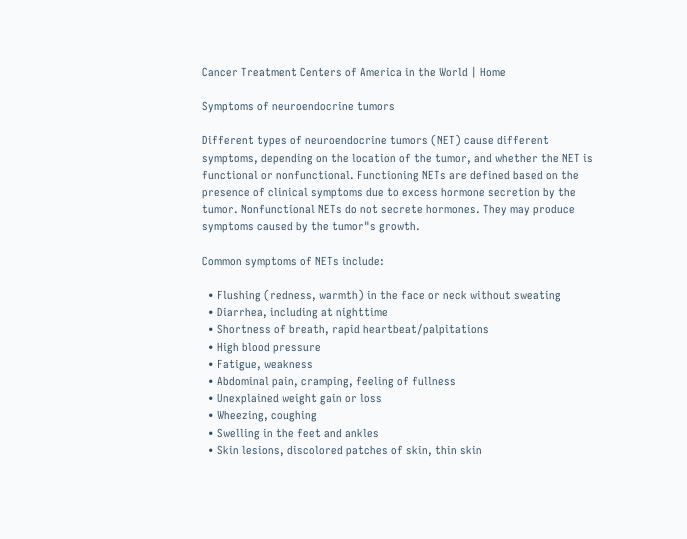Cancer Treatment Centers of America in the World | Home

Symptoms of neuroendocrine tumors

Different types of neuroendocrine tumors (NET) cause different symptoms, depending on the location of the tumor, and whether the NET is functional or nonfunctional. Functioning NETs are defined based on the presence of clinical symptoms due to excess hormone secretion by the tumor. Nonfunctional NETs do not secrete hormones. They may produce symptoms caused by the tumor"s growth.

Common symptoms of NETs include:

  • Flushing (redness, warmth) in the face or neck without sweating
  • Diarrhea, including at nighttime
  • Shortness of breath, rapid heartbeat/palpitations
  • High blood pressure
  • Fatigue, weakness
  • Abdominal pain, cramping, feeling of fullness
  • Unexplained weight gain or loss
  • Wheezing, coughing
  • Swelling in the feet and ankles
  • Skin lesions, discolored patches of skin, thin skin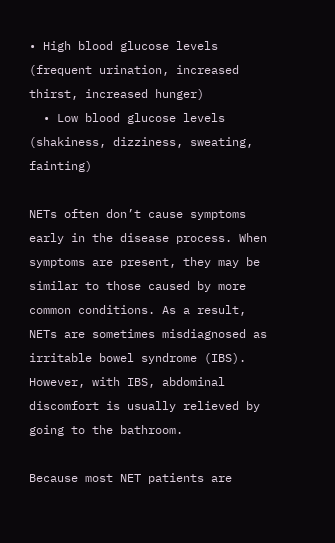• High blood glucose levels (frequent urination, increased thirst, increased hunger)
  • Low blood glucose levels (shakiness, dizziness, sweating, fainting)

NETs often don’t cause symptoms early in the disease process. When symptoms are present, they may be similar to those caused by more common conditions. As a result, NETs are sometimes misdiagnosed as irritable bowel syndrome (IBS). However, with IBS, abdominal discomfort is usually relieved by going to the bathroom.

Because most NET patients are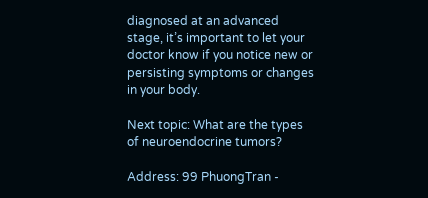diagnosed at an advanced stage, it’s important to let your doctor know if you notice new or persisting symptoms or changes in your body.

Next topic: What are the types of neuroendocrine tumors?

Address: 99 PhuongTran -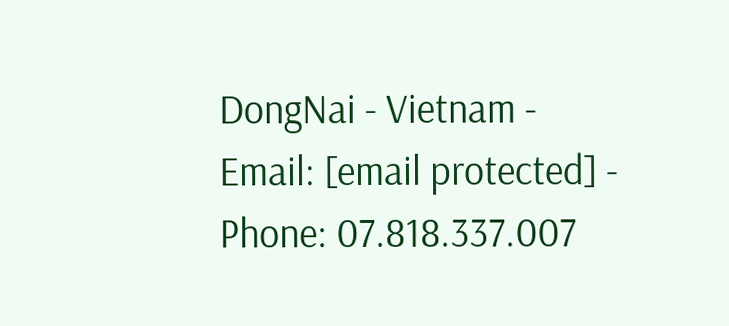DongNai - Vietnam - Email: [email protected] - Phone: 07.818.337.007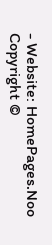- Website: HomePages.Noo
Copyright ©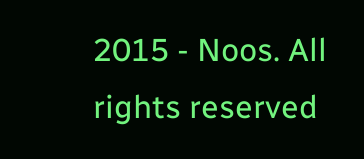2015 - Noos. All rights reserved